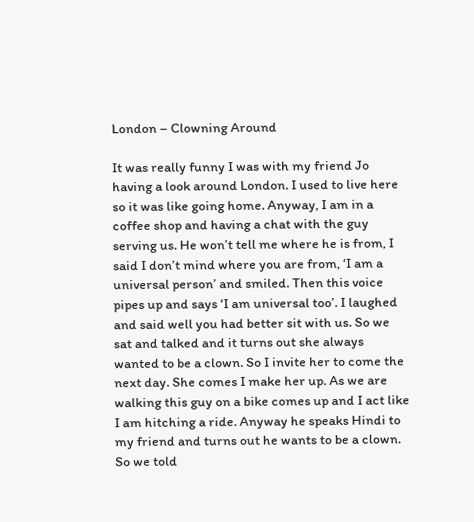London – Clowning Around

It was really funny I was with my friend Jo having a look around London. I used to live here so it was like going home. Anyway, I am in a coffee shop and having a chat with the guy serving us. He won’t tell me where he is from, I said I don’t mind where you are from, ‘I am a universal person’ and smiled. Then this voice pipes up and says ‘I am universal too’. I laughed and said well you had better sit with us. So we sat and talked and it turns out she always wanted to be a clown. So I invite her to come the next day. She comes I make her up. As we are walking this guy on a bike comes up and I act like I am hitching a ride. Anyway he speaks Hindi to my friend and turns out he wants to be a clown. So we told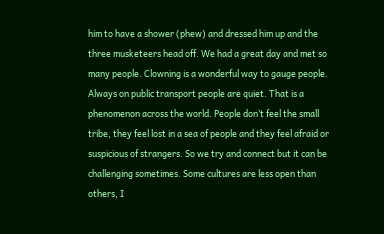him to have a shower (phew) and dressed him up and the three musketeers head off. We had a great day and met so many people. Clowning is a wonderful way to gauge people. Always on public transport people are quiet. That is a phenomenon across the world. People don’t feel the small tribe, they feel lost in a sea of people and they feel afraid or suspicious of strangers. So we try and connect but it can be challenging sometimes. Some cultures are less open than others, I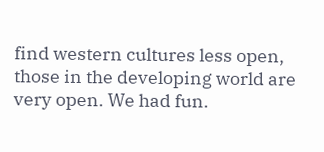find western cultures less open, those in the developing world are very open. We had fun.